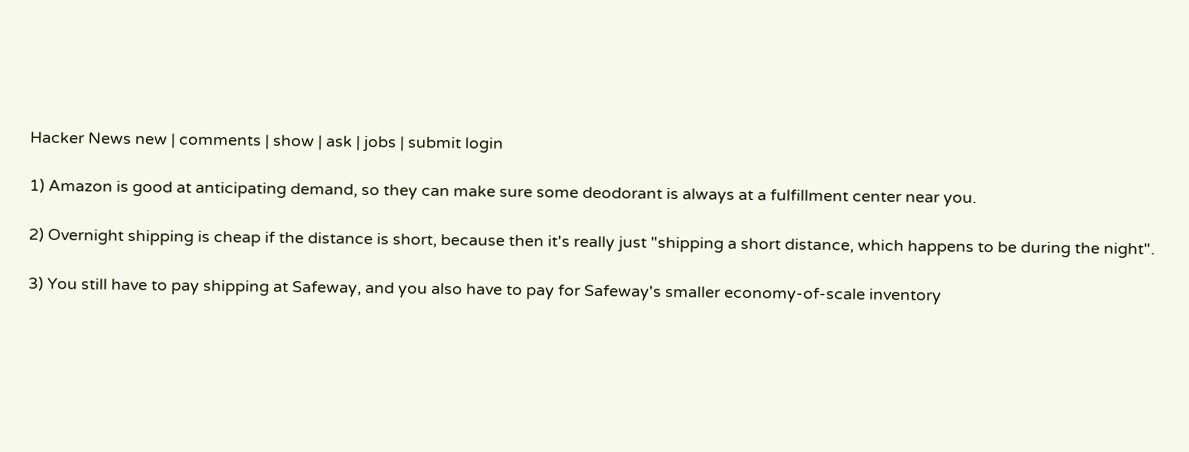Hacker News new | comments | show | ask | jobs | submit login

1) Amazon is good at anticipating demand, so they can make sure some deodorant is always at a fulfillment center near you.

2) Overnight shipping is cheap if the distance is short, because then it's really just "shipping a short distance, which happens to be during the night".

3) You still have to pay shipping at Safeway, and you also have to pay for Safeway's smaller economy-of-scale inventory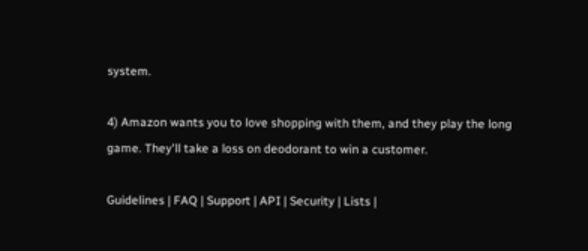system.

4) Amazon wants you to love shopping with them, and they play the long game. They'll take a loss on deodorant to win a customer.

Guidelines | FAQ | Support | API | Security | Lists |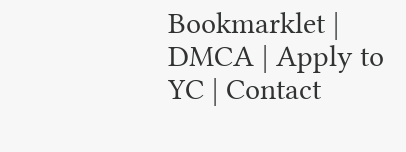Bookmarklet | DMCA | Apply to YC | Contact